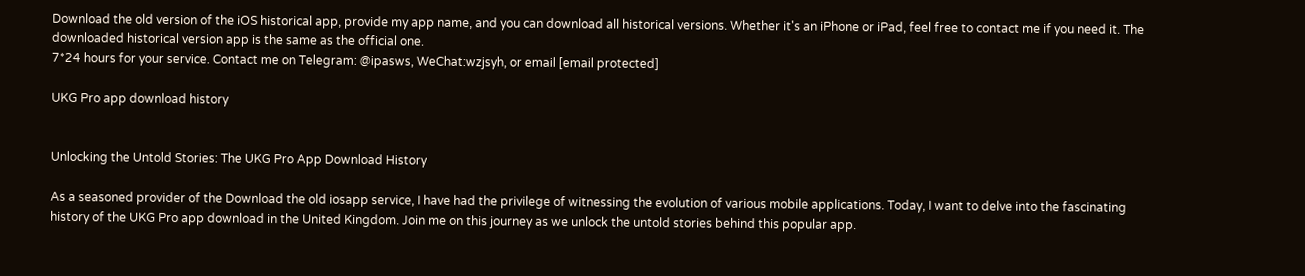Download the old version of the iOS historical app, provide my app name, and you can download all historical versions. Whether it's an iPhone or iPad, feel free to contact me if you need it. The downloaded historical version app is the same as the official one.
7*24 hours for your service. Contact me on Telegram: @ipasws, WeChat:wzjsyh, or email [email protected]

UKG Pro app download history


Unlocking the Untold Stories: The UKG Pro App Download History

As a seasoned provider of the Download the old iosapp service, I have had the privilege of witnessing the evolution of various mobile applications. Today, I want to delve into the fascinating history of the UKG Pro app download in the United Kingdom. Join me on this journey as we unlock the untold stories behind this popular app.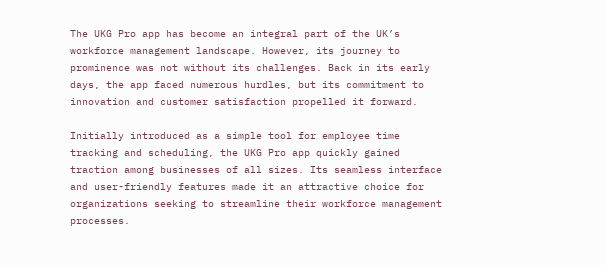The UKG Pro app has become an integral part of the UK’s workforce management landscape. However, its journey to prominence was not without its challenges. Back in its early days, the app faced numerous hurdles, but its commitment to innovation and customer satisfaction propelled it forward.

Initially introduced as a simple tool for employee time tracking and scheduling, the UKG Pro app quickly gained traction among businesses of all sizes. Its seamless interface and user-friendly features made it an attractive choice for organizations seeking to streamline their workforce management processes.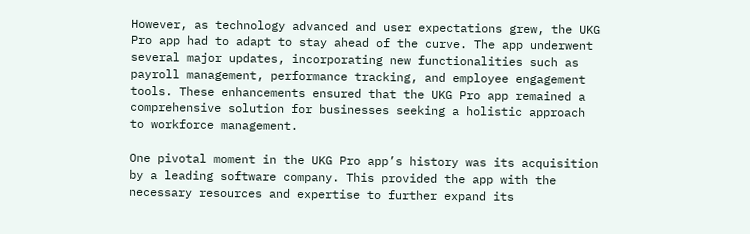However, as technology advanced and user expectations grew, the UKG Pro app had to adapt to stay ahead of the curve. The app underwent several major updates, incorporating new functionalities such as payroll management, performance tracking, and employee engagement tools. These enhancements ensured that the UKG Pro app remained a comprehensive solution for businesses seeking a holistic approach to workforce management.

One pivotal moment in the UKG Pro app’s history was its acquisition by a leading software company. This provided the app with the necessary resources and expertise to further expand its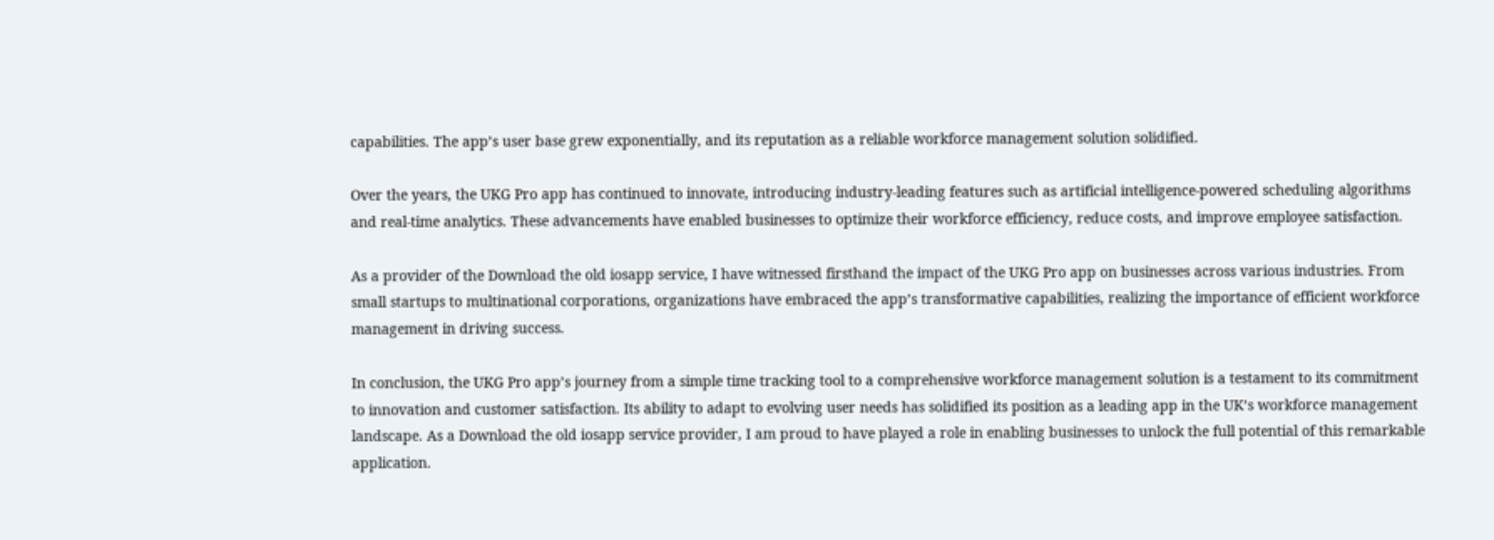capabilities. The app’s user base grew exponentially, and its reputation as a reliable workforce management solution solidified.

Over the years, the UKG Pro app has continued to innovate, introducing industry-leading features such as artificial intelligence-powered scheduling algorithms and real-time analytics. These advancements have enabled businesses to optimize their workforce efficiency, reduce costs, and improve employee satisfaction.

As a provider of the Download the old iosapp service, I have witnessed firsthand the impact of the UKG Pro app on businesses across various industries. From small startups to multinational corporations, organizations have embraced the app’s transformative capabilities, realizing the importance of efficient workforce management in driving success.

In conclusion, the UKG Pro app’s journey from a simple time tracking tool to a comprehensive workforce management solution is a testament to its commitment to innovation and customer satisfaction. Its ability to adapt to evolving user needs has solidified its position as a leading app in the UK’s workforce management landscape. As a Download the old iosapp service provider, I am proud to have played a role in enabling businesses to unlock the full potential of this remarkable application.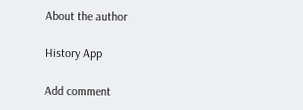About the author

History App

Add comment